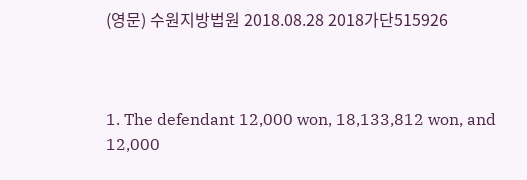(영문) 수원지방법원 2018.08.28 2018가단515926



1. The defendant 12,000 won, 18,133,812 won, and 12,000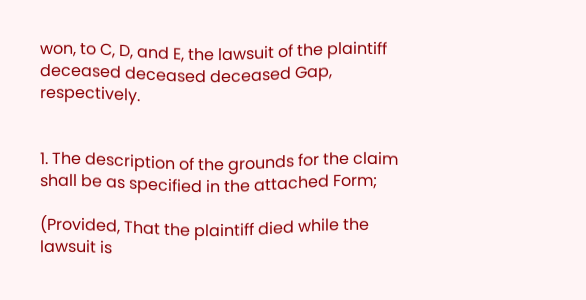won, to C, D, and E, the lawsuit of the plaintiff deceased deceased deceased Gap, respectively.


1. The description of the grounds for the claim shall be as specified in the attached Form;

(Provided, That the plaintiff died while the lawsuit is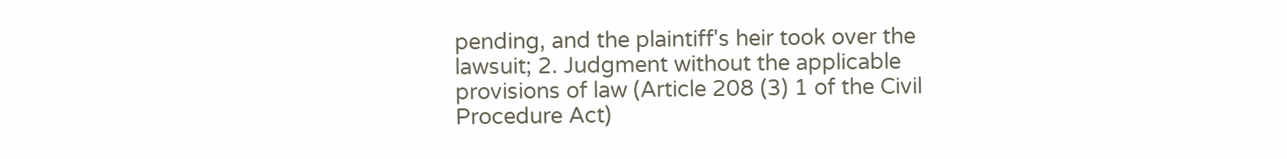pending, and the plaintiff's heir took over the lawsuit; 2. Judgment without the applicable provisions of law (Article 208 (3) 1 of the Civil Procedure Act)